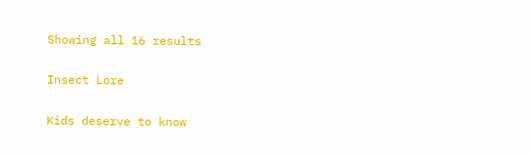Showing all 16 results

Insect Lore

Kids deserve to know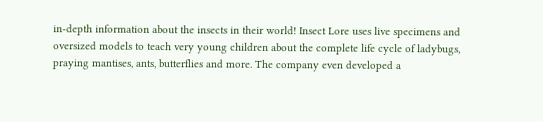in-depth information about the insects in their world! Insect Lore uses live specimens and oversized models to teach very young children about the complete life cycle of ladybugs, praying mantises, ants, butterflies and more. The company even developed a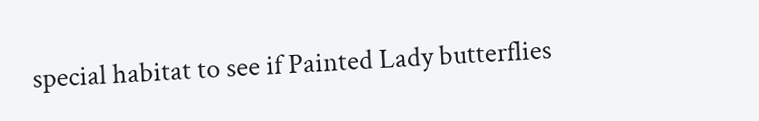special habitat to see if Painted Lady butterflies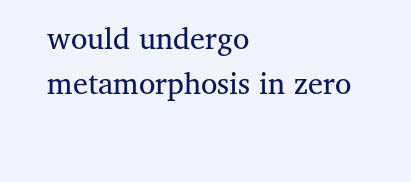would undergo metamorphosis in zero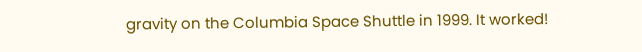gravity on the Columbia Space Shuttle in 1999. It worked!